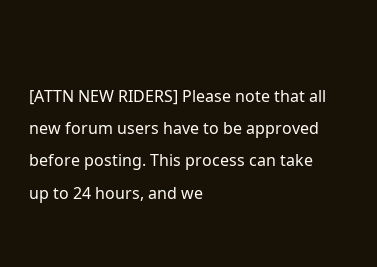[ATTN NEW RIDERS] Please note that all new forum users have to be approved before posting. This process can take up to 24 hours, and we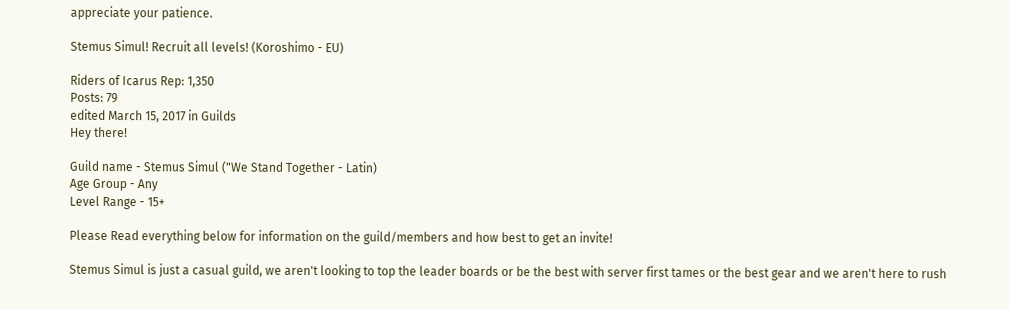appreciate your patience.

Stemus Simul! Recruit all levels! (Koroshimo - EU)

Riders of Icarus Rep: 1,350
Posts: 79
edited March 15, 2017 in Guilds
Hey there!

Guild name - Stemus Simul ("We Stand Together - Latin)
Age Group - Any
Level Range - 15+

Please Read everything below for information on the guild/members and how best to get an invite!

Stemus Simul is just a casual guild, we aren't looking to top the leader boards or be the best with server first tames or the best gear and we aren't here to rush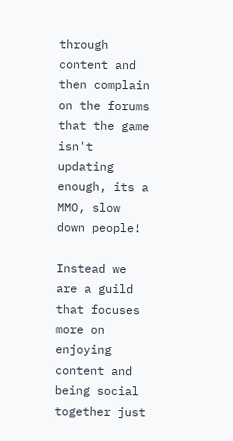through content and then complain on the forums that the game isn't updating enough, its a MMO, slow down people!

Instead we are a guild that focuses more on enjoying content and being social together just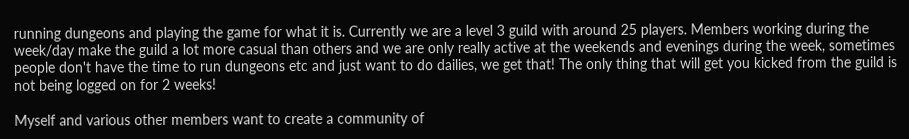running dungeons and playing the game for what it is. Currently we are a level 3 guild with around 25 players. Members working during the week/day make the guild a lot more casual than others and we are only really active at the weekends and evenings during the week, sometimes people don't have the time to run dungeons etc and just want to do dailies, we get that! The only thing that will get you kicked from the guild is not being logged on for 2 weeks!

Myself and various other members want to create a community of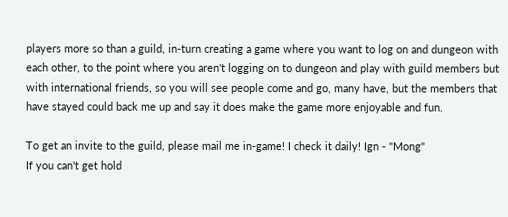players more so than a guild, in-turn creating a game where you want to log on and dungeon with each other, to the point where you aren't logging on to dungeon and play with guild members but with international friends, so you will see people come and go, many have, but the members that have stayed could back me up and say it does make the game more enjoyable and fun.

To get an invite to the guild, please mail me in-game! I check it daily! Ign - "Mong"
If you can't get hold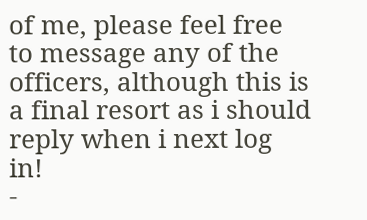of me, please feel free to message any of the officers, although this is a final resort as i should reply when i next log in!
-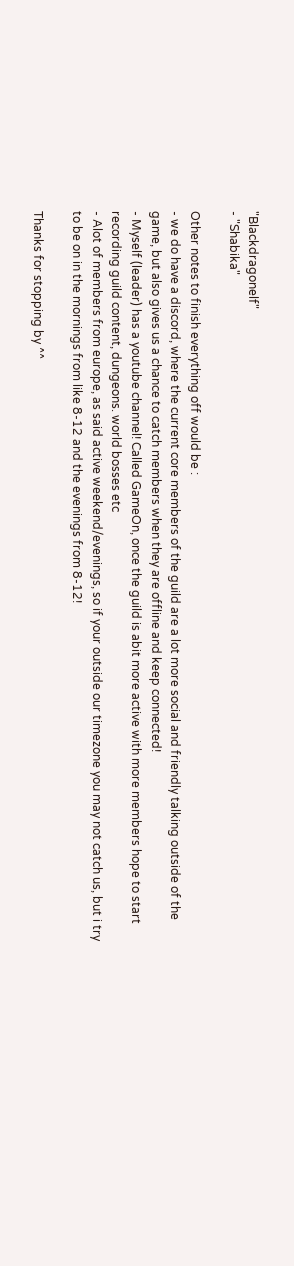"Blackdragonelf"
- "Shabika"

Other notes to finish everything off would be :
- we do have a discord, where the current core members of the guild are a lot more social and friendly talking outside of the game, but also gives us a chance to catch members when they are offline and keep connected!
- Myself (leader) has a youtube channel! Called GameOn, once the guild is abit more active with more members hope to start recording guild content, dungeons. world bosses etc
- Alot of members from europe, as said active weekend/evenings, so if your outside our timezone you may not catch us, but i try to be on in the mornings from like 8-12 and the evenings from 8-12!

Thanks for stopping by ^^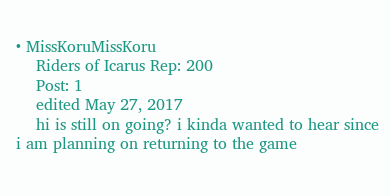• MissKoruMissKoru
    Riders of Icarus Rep: 200
    Post: 1
    edited May 27, 2017
    hi is still on going? i kinda wanted to hear since i am planning on returning to the game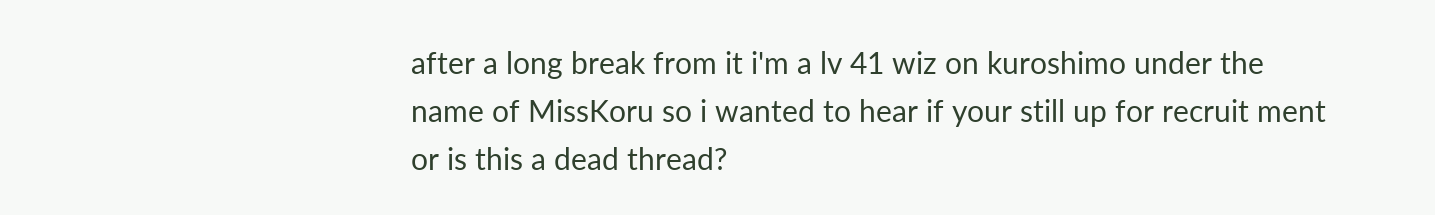after a long break from it i'm a lv 41 wiz on kuroshimo under the name of MissKoru so i wanted to hear if your still up for recruit ment or is this a dead thread?